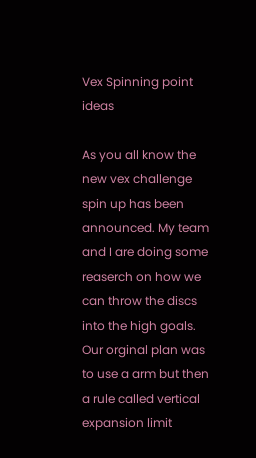Vex Spinning point ideas

As you all know the new vex challenge spin up has been announced. My team and I are doing some reaserch on how we can throw the discs into the high goals. Our orginal plan was to use a arm but then a rule called vertical expansion limit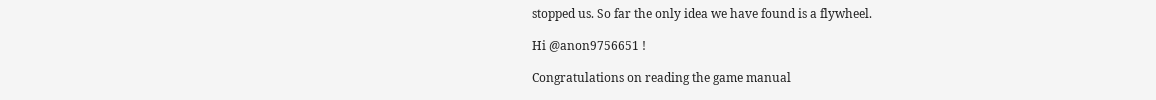stopped us. So far the only idea we have found is a flywheel.

Hi @anon9756651 !

Congratulations on reading the game manual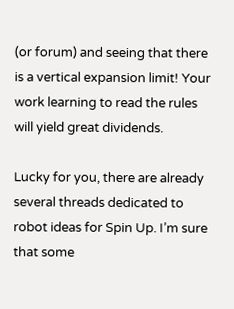(or forum) and seeing that there is a vertical expansion limit! Your work learning to read the rules will yield great dividends.

Lucky for you, there are already several threads dedicated to robot ideas for Spin Up. I’m sure that some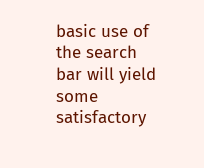basic use of the search bar will yield some satisfactory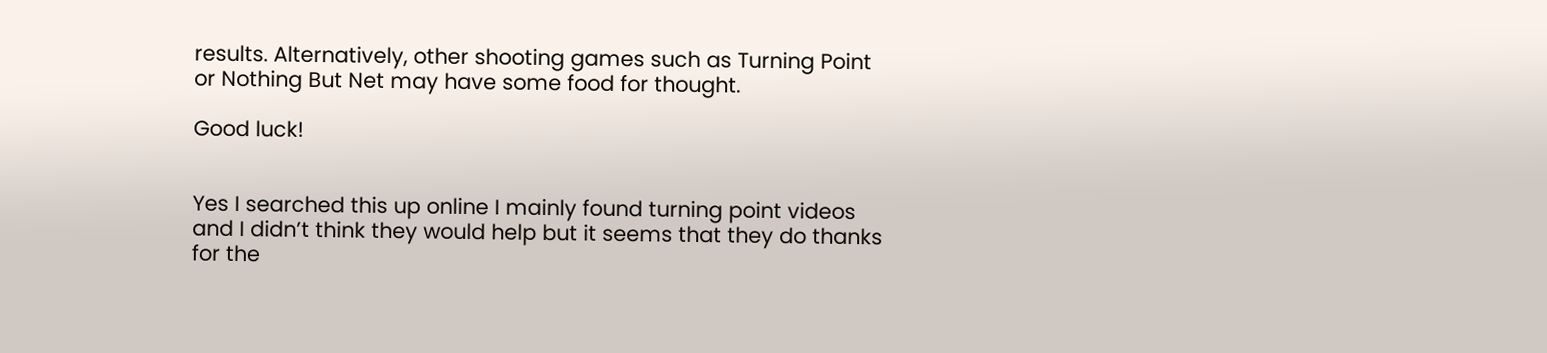results. Alternatively, other shooting games such as Turning Point or Nothing But Net may have some food for thought.

Good luck!


Yes I searched this up online I mainly found turning point videos and I didn’t think they would help but it seems that they do thanks for the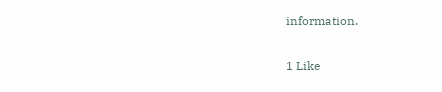information.

1 Like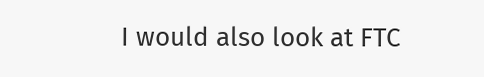I would also look at FTC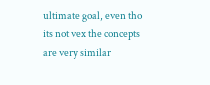ultimate goal, even tho its not vex the concepts are very similar